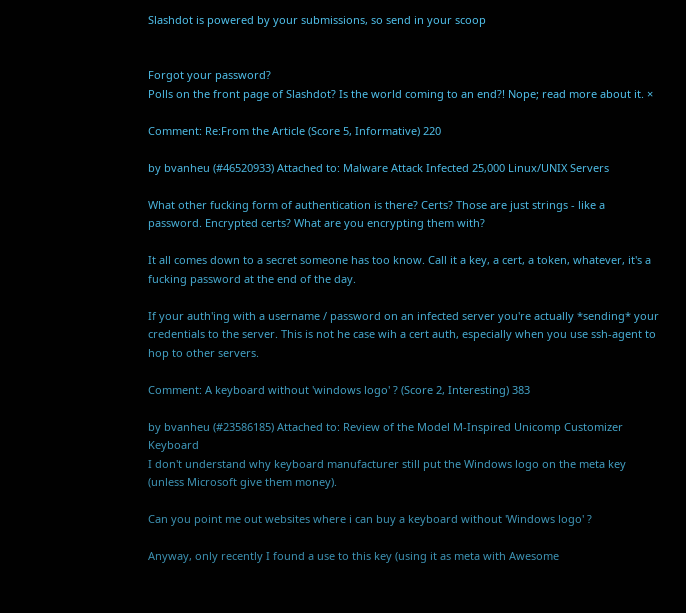Slashdot is powered by your submissions, so send in your scoop


Forgot your password?
Polls on the front page of Slashdot? Is the world coming to an end?! Nope; read more about it. ×

Comment: Re:From the Article (Score 5, Informative) 220

by bvanheu (#46520933) Attached to: Malware Attack Infected 25,000 Linux/UNIX Servers

What other fucking form of authentication is there? Certs? Those are just strings - like a password. Encrypted certs? What are you encrypting them with?

It all comes down to a secret someone has too know. Call it a key, a cert, a token, whatever, it's a fucking password at the end of the day.

If your auth'ing with a username / password on an infected server you're actually *sending* your credentials to the server. This is not he case wih a cert auth, especially when you use ssh-agent to hop to other servers.

Comment: A keyboard without 'windows logo' ? (Score 2, Interesting) 383

by bvanheu (#23586185) Attached to: Review of the Model M-Inspired Unicomp Customizer Keyboard
I don't understand why keyboard manufacturer still put the Windows logo on the meta key (unless Microsoft give them money).

Can you point me out websites where i can buy a keyboard without 'Windows logo' ?

Anyway, only recently I found a use to this key (using it as meta with Awesome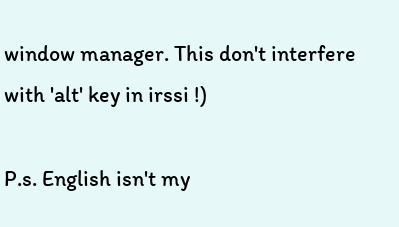window manager. This don't interfere with 'alt' key in irssi !)

P.s. English isn't my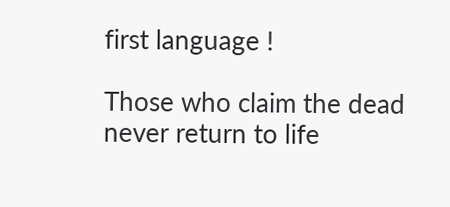first language !

Those who claim the dead never return to life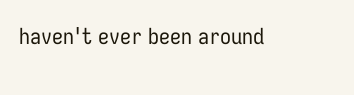haven't ever been around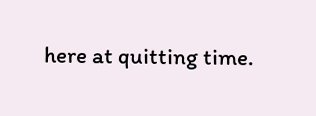here at quitting time.